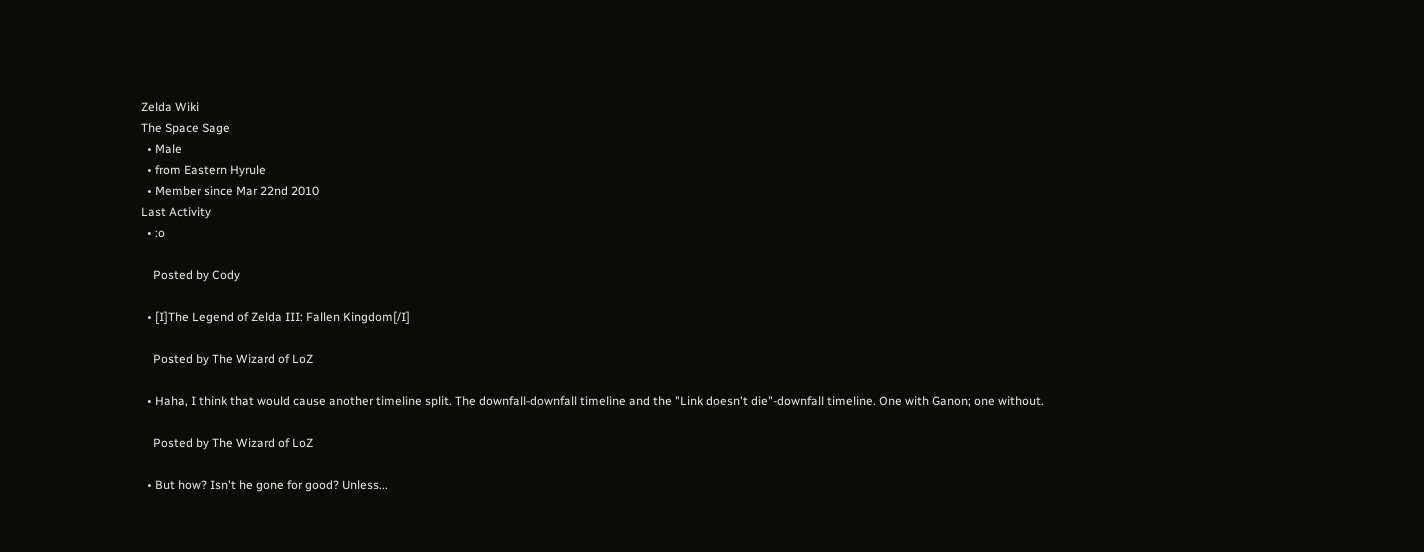Zelda Wiki
The Space Sage
  • Male
  • from Eastern Hyrule
  • Member since Mar 22nd 2010
Last Activity
  • :o

    Posted by Cody

  • [I]The Legend of Zelda III: Fallen Kingdom[/I]

    Posted by The Wizard of LoZ

  • Haha, I think that would cause another timeline split. The downfall-downfall timeline and the "Link doesn't die"-downfall timeline. One with Ganon; one without.

    Posted by The Wizard of LoZ

  • But how? Isn't he gone for good? Unless...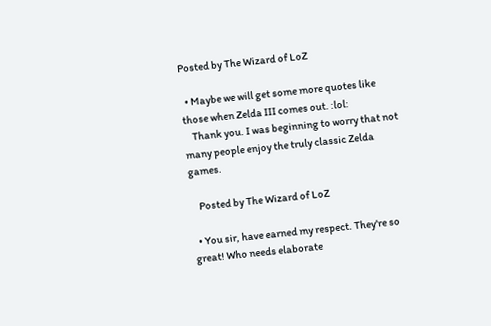Posted by The Wizard of LoZ

  • Maybe we will get some more quotes like those when Zelda III comes out. :lol:
    Thank you. I was beginning to worry that not many people enjoy the truly classic Zelda games.

    Posted by The Wizard of LoZ

  • You sir, have earned my respect. They're so great! Who needs elaborate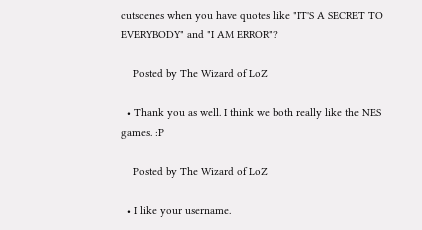cutscenes when you have quotes like "IT'S A SECRET TO EVERYBODY" and "I AM ERROR"?

    Posted by The Wizard of LoZ

  • Thank you as well. I think we both really like the NES games. :P

    Posted by The Wizard of LoZ

  • I like your username.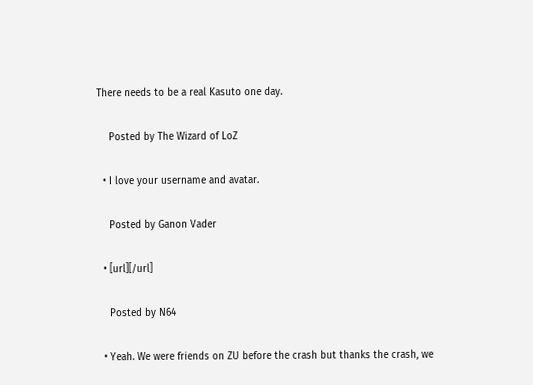There needs to be a real Kasuto one day.

    Posted by The Wizard of LoZ

  • I love your username and avatar.

    Posted by Ganon Vader

  • [url][/url]

    Posted by N64

  • Yeah. We were friends on ZU before the crash but thanks the crash, we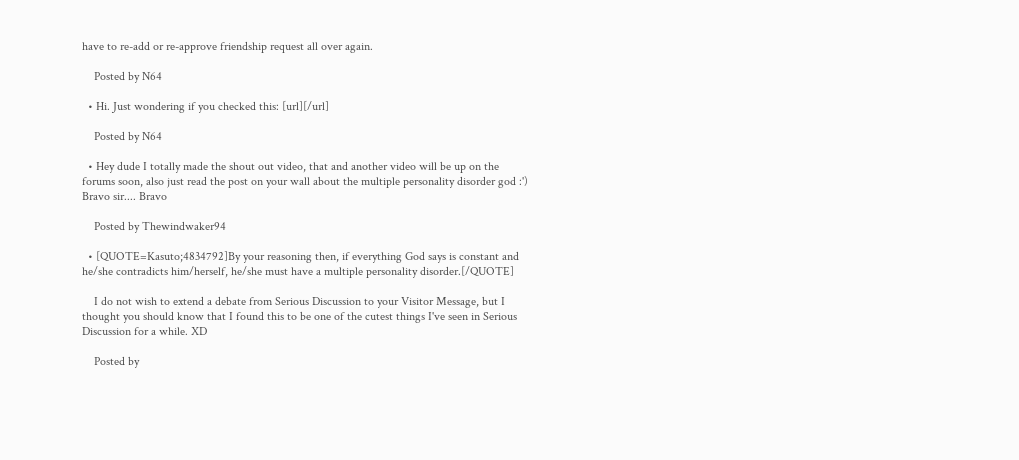have to re-add or re-approve friendship request all over again.

    Posted by N64

  • Hi. Just wondering if you checked this: [url][/url]

    Posted by N64

  • Hey dude I totally made the shout out video, that and another video will be up on the forums soon, also just read the post on your wall about the multiple personality disorder god :') Bravo sir.... Bravo

    Posted by Thewindwaker94

  • [QUOTE=Kasuto;4834792]By your reasoning then, if everything God says is constant and he/she contradicts him/herself, he/she must have a multiple personality disorder.[/QUOTE]

    I do not wish to extend a debate from Serious Discussion to your Visitor Message, but I thought you should know that I found this to be one of the cutest things I've seen in Serious Discussion for a while. XD

    Posted by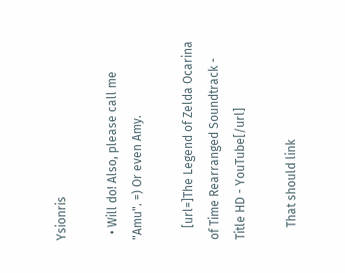Ysionris

  • Will do! Also, please call me "Amu". =) Or even Amy.

    [url=]The Legend of Zelda Ocarina of Time Rearranged Soundtrack - Title HD - YouTube[/url]

    That should link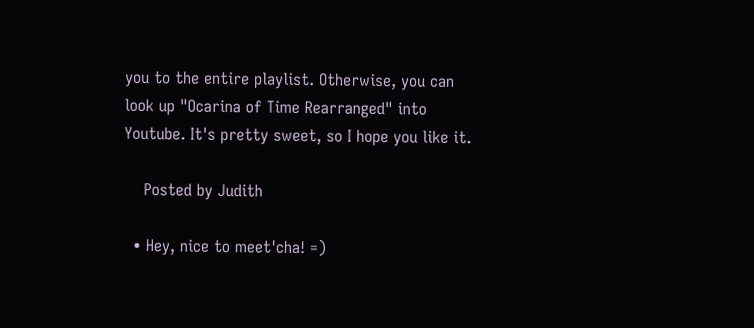you to the entire playlist. Otherwise, you can look up "Ocarina of Time Rearranged" into Youtube. It's pretty sweet, so I hope you like it.

    Posted by Judith

  • Hey, nice to meet'cha! =)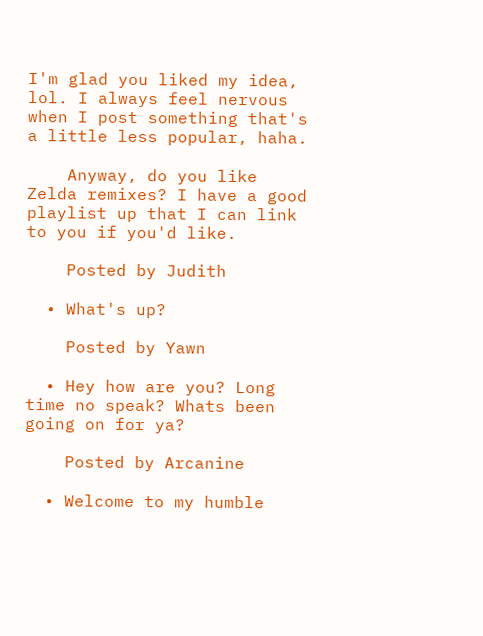I'm glad you liked my idea, lol. I always feel nervous when I post something that's a little less popular, haha.

    Anyway, do you like Zelda remixes? I have a good playlist up that I can link to you if you'd like.

    Posted by Judith

  • What's up?

    Posted by Yawn

  • Hey how are you? Long time no speak? Whats been going on for ya?

    Posted by Arcanine

  • Welcome to my humble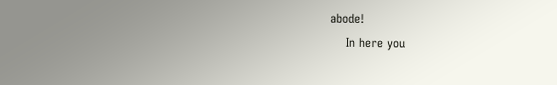abode!
    In here you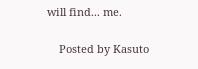will find... me.

    Posted by Kasuto